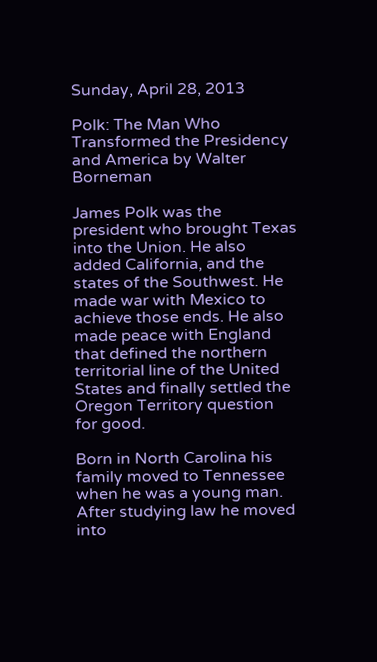Sunday, April 28, 2013

Polk: The Man Who Transformed the Presidency and America by Walter Borneman

James Polk was the president who brought Texas into the Union. He also added California, and the states of the Southwest. He made war with Mexico to achieve those ends. He also made peace with England that defined the northern territorial line of the United States and finally settled the Oregon Territory question for good.

Born in North Carolina his family moved to Tennessee when he was a young man. After studying law he moved into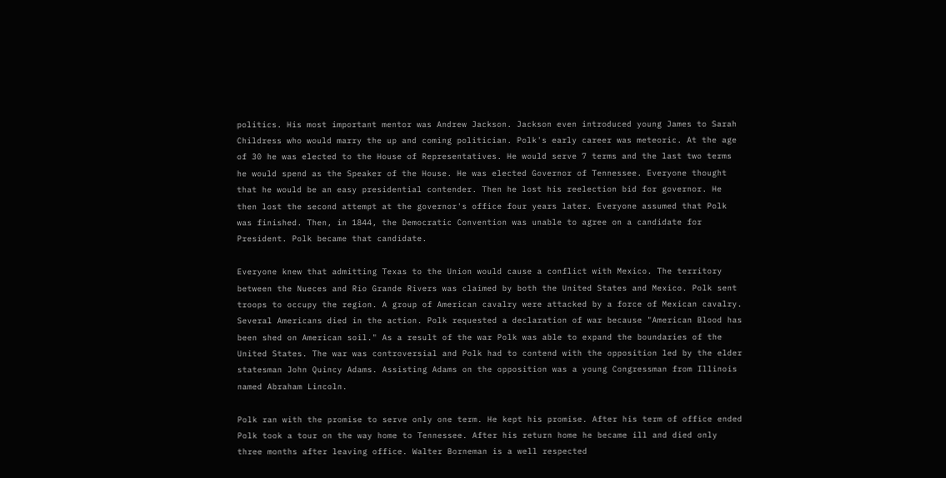politics. His most important mentor was Andrew Jackson. Jackson even introduced young James to Sarah Childress who would marry the up and coming politician. Polk's early career was meteoric. At the age of 30 he was elected to the House of Representatives. He would serve 7 terms and the last two terms he would spend as the Speaker of the House. He was elected Governor of Tennessee. Everyone thought that he would be an easy presidential contender. Then he lost his reelection bid for governor. He then lost the second attempt at the governor's office four years later. Everyone assumed that Polk was finished. Then, in 1844, the Democratic Convention was unable to agree on a candidate for President. Polk became that candidate.

Everyone knew that admitting Texas to the Union would cause a conflict with Mexico. The territory between the Nueces and Rio Grande Rivers was claimed by both the United States and Mexico. Polk sent troops to occupy the region. A group of American cavalry were attacked by a force of Mexican cavalry. Several Americans died in the action. Polk requested a declaration of war because "American Blood has been shed on American soil." As a result of the war Polk was able to expand the boundaries of the United States. The war was controversial and Polk had to contend with the opposition led by the elder statesman John Quincy Adams. Assisting Adams on the opposition was a young Congressman from Illinois named Abraham Lincoln.

Polk ran with the promise to serve only one term. He kept his promise. After his term of office ended Polk took a tour on the way home to Tennessee. After his return home he became ill and died only three months after leaving office. Walter Borneman is a well respected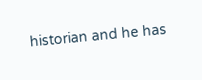historian and he has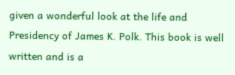given a wonderful look at the life and Presidency of James K. Polk. This book is well written and is a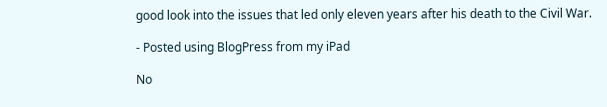good look into the issues that led only eleven years after his death to the Civil War.

- Posted using BlogPress from my iPad

No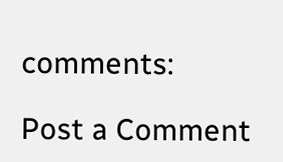comments:

Post a Comment